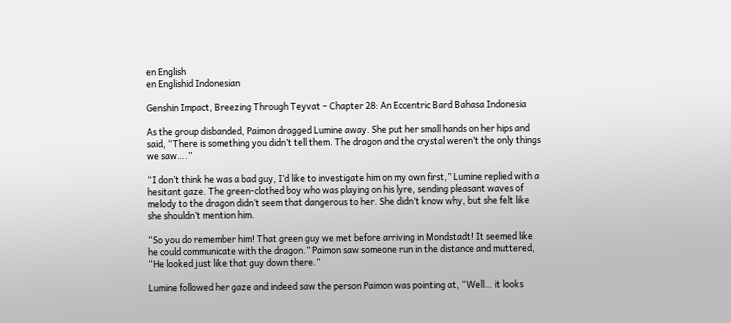en English
en Englishid Indonesian

Genshin Impact, Breezing Through Teyvat – Chapter 28: An Eccentric Bard Bahasa Indonesia

As the group disbanded, Paimon dragged Lumine away. She put her small hands on her hips and said, “There is something you didn’t tell them. The dragon and the crystal weren’t the only things we saw….”

“I don’t think he was a bad guy, I’d like to investigate him on my own first,” Lumine replied with a hesitant gaze. The green-clothed boy who was playing on his lyre, sending pleasant waves of melody to the dragon didn’t seem that dangerous to her. She didn’t know why, but she felt like she shouldn’t mention him.

“So you do remember him! That green guy we met before arriving in Mondstadt! It seemed like he could communicate with the dragon.” Paimon saw someone run in the distance and muttered, “He looked just like that guy down there.”

Lumine followed her gaze and indeed saw the person Paimon was pointing at, “Well… it looks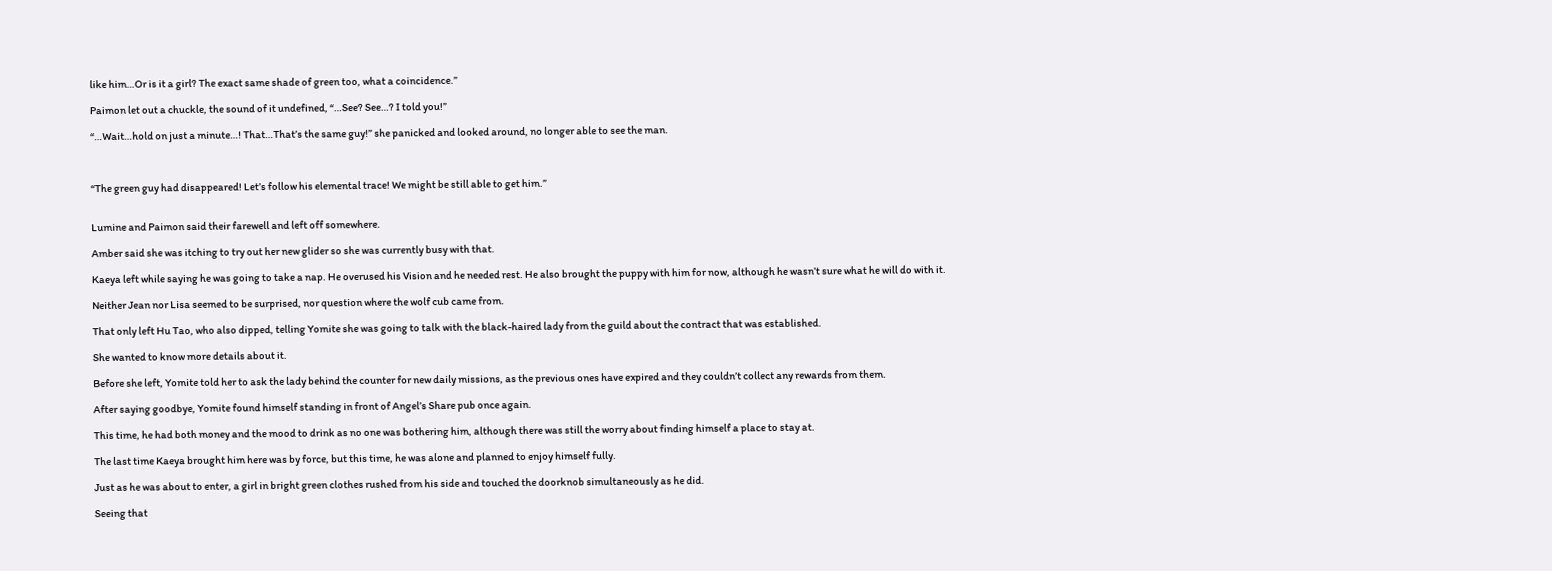like him…Or is it a girl? The exact same shade of green too, what a coincidence.”

Paimon let out a chuckle, the sound of it undefined, “…See? See…? I told you!”

“…Wait…hold on just a minute…! That…That’s the same guy!” she panicked and looked around, no longer able to see the man.



“The green guy had disappeared! Let’s follow his elemental trace! We might be still able to get him.”


Lumine and Paimon said their farewell and left off somewhere.

Amber said she was itching to try out her new glider so she was currently busy with that.

Kaeya left while saying he was going to take a nap. He overused his Vision and he needed rest. He also brought the puppy with him for now, although he wasn’t sure what he will do with it.

Neither Jean nor Lisa seemed to be surprised, nor question where the wolf cub came from.

That only left Hu Tao, who also dipped, telling Yomite she was going to talk with the black-haired lady from the guild about the contract that was established.

She wanted to know more details about it.

Before she left, Yomite told her to ask the lady behind the counter for new daily missions, as the previous ones have expired and they couldn’t collect any rewards from them.

After saying goodbye, Yomite found himself standing in front of Angel’s Share pub once again.

This time, he had both money and the mood to drink as no one was bothering him, although there was still the worry about finding himself a place to stay at.

The last time Kaeya brought him here was by force, but this time, he was alone and planned to enjoy himself fully.

Just as he was about to enter, a girl in bright green clothes rushed from his side and touched the doorknob simultaneously as he did.

Seeing that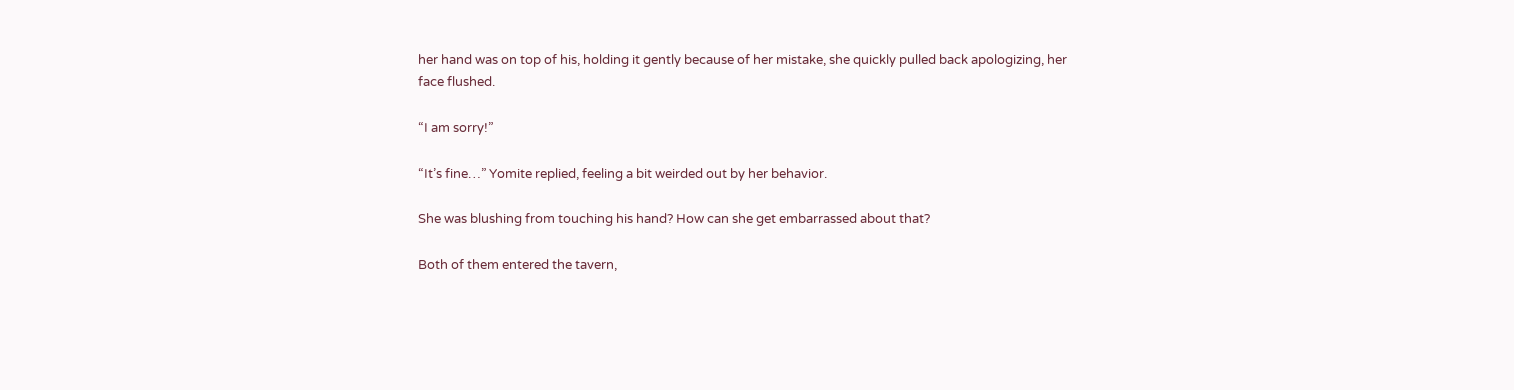her hand was on top of his, holding it gently because of her mistake, she quickly pulled back apologizing, her face flushed.

“I am sorry!”

“It’s fine…” Yomite replied, feeling a bit weirded out by her behavior.

She was blushing from touching his hand? How can she get embarrassed about that?

Both of them entered the tavern,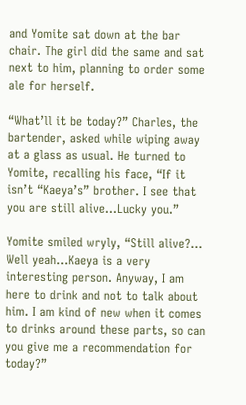and Yomite sat down at the bar chair. The girl did the same and sat next to him, planning to order some ale for herself.

“What’ll it be today?” Charles, the bartender, asked while wiping away at a glass as usual. He turned to Yomite, recalling his face, “If it isn’t “Kaeya’s” brother. I see that you are still alive…Lucky you.”

Yomite smiled wryly, “Still alive?… Well yeah…Kaeya is a very interesting person. Anyway, I am here to drink and not to talk about him. I am kind of new when it comes to drinks around these parts, so can you give me a recommendation for today?”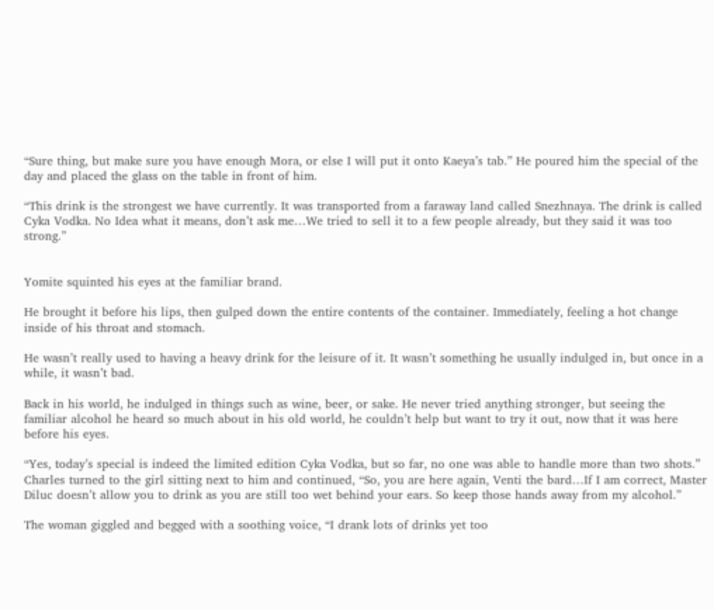“Sure thing, but make sure you have enough Mora, or else I will put it onto Kaeya’s tab.” He poured him the special of the day and placed the glass on the table in front of him.

“This drink is the strongest we have currently. It was transported from a faraway land called Snezhnaya. The drink is called Cyka Vodka. No Idea what it means, don’t ask me…We tried to sell it to a few people already, but they said it was too strong.”


Yomite squinted his eyes at the familiar brand.

He brought it before his lips, then gulped down the entire contents of the container. Immediately, feeling a hot change inside of his throat and stomach.

He wasn’t really used to having a heavy drink for the leisure of it. It wasn’t something he usually indulged in, but once in a while, it wasn’t bad.

Back in his world, he indulged in things such as wine, beer, or sake. He never tried anything stronger, but seeing the familiar alcohol he heard so much about in his old world, he couldn’t help but want to try it out, now that it was here before his eyes.

“Yes, today’s special is indeed the limited edition Cyka Vodka, but so far, no one was able to handle more than two shots.” Charles turned to the girl sitting next to him and continued, “So, you are here again, Venti the bard…If I am correct, Master Diluc doesn’t allow you to drink as you are still too wet behind your ears. So keep those hands away from my alcohol.”

The woman giggled and begged with a soothing voice, “I drank lots of drinks yet too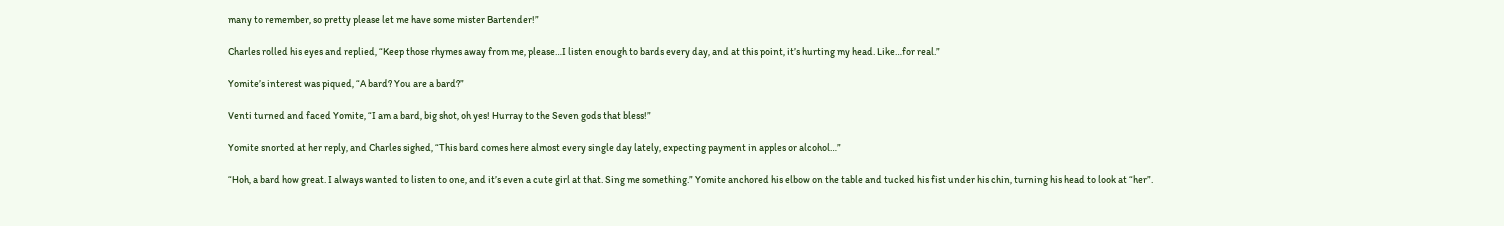many to remember, so pretty please let me have some mister Bartender!”

Charles rolled his eyes and replied, “Keep those rhymes away from me, please…I listen enough to bards every day, and at this point, it’s hurting my head. Like…for real.”

Yomite’s interest was piqued, “A bard? You are a bard?”

Venti turned and faced Yomite, “I am a bard, big shot, oh yes! Hurray to the Seven gods that bless!”

Yomite snorted at her reply, and Charles sighed, “This bard comes here almost every single day lately, expecting payment in apples or alcohol…”

“Hoh, a bard how great. I always wanted to listen to one, and it’s even a cute girl at that. Sing me something.” Yomite anchored his elbow on the table and tucked his fist under his chin, turning his head to look at “her”.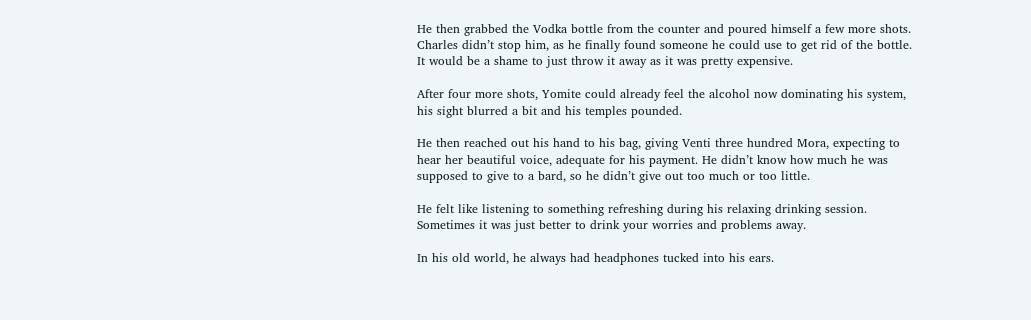He then grabbed the Vodka bottle from the counter and poured himself a few more shots. Charles didn’t stop him, as he finally found someone he could use to get rid of the bottle. It would be a shame to just throw it away as it was pretty expensive.

After four more shots, Yomite could already feel the alcohol now dominating his system, his sight blurred a bit and his temples pounded.

He then reached out his hand to his bag, giving Venti three hundred Mora, expecting to hear her beautiful voice, adequate for his payment. He didn’t know how much he was supposed to give to a bard, so he didn’t give out too much or too little.

He felt like listening to something refreshing during his relaxing drinking session. Sometimes it was just better to drink your worries and problems away.

In his old world, he always had headphones tucked into his ears.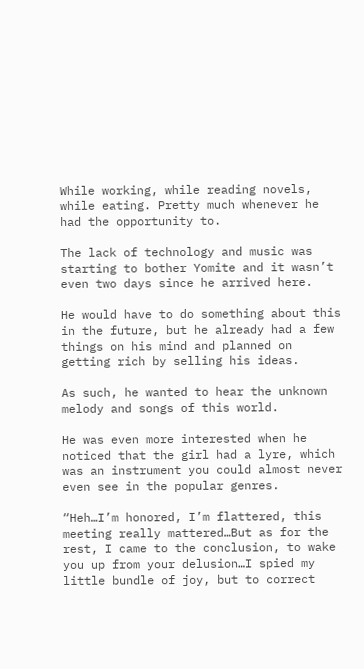While working, while reading novels, while eating. Pretty much whenever he had the opportunity to.

The lack of technology and music was starting to bother Yomite and it wasn’t even two days since he arrived here.

He would have to do something about this in the future, but he already had a few things on his mind and planned on getting rich by selling his ideas.

As such, he wanted to hear the unknown melody and songs of this world.

He was even more interested when he noticed that the girl had a lyre, which was an instrument you could almost never even see in the popular genres.

“Heh…I’m honored, I’m flattered, this meeting really mattered…But as for the rest, I came to the conclusion, to wake you up from your delusion…I spied my little bundle of joy, but to correct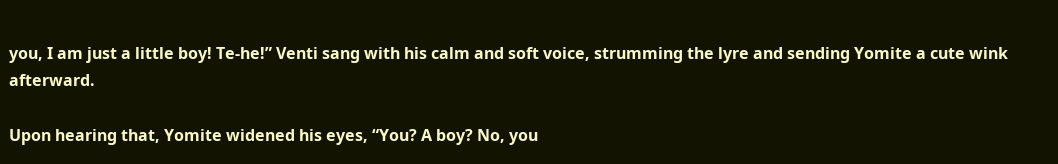you, I am just a little boy! Te-he!” Venti sang with his calm and soft voice, strumming the lyre and sending Yomite a cute wink afterward.

Upon hearing that, Yomite widened his eyes, “You? A boy? No, you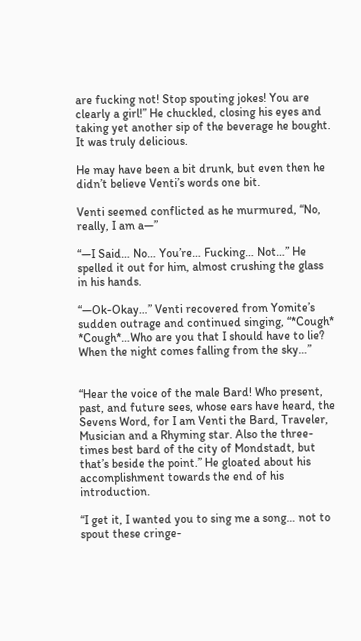are fucking not! Stop spouting jokes! You are clearly a girl!” He chuckled, closing his eyes and taking yet another sip of the beverage he bought. It was truly delicious.

He may have been a bit drunk, but even then he didn’t believe Venti’s words one bit.

Venti seemed conflicted as he murmured, “No, really, I am a—”

“—I Said… No… You’re… Fucking… Not…” He spelled it out for him, almost crushing the glass in his hands.

“—Ok-Okay…” Venti recovered from Yomite’s sudden outrage and continued singing, “*Cough* *Cough*…Who are you that I should have to lie? When the night comes falling from the sky…”


“Hear the voice of the male Bard! Who present, past, and future sees, whose ears have heard, the Sevens Word, for I am Venti the Bard, Traveler, Musician and a Rhyming star. Also the three-times best bard of the city of Mondstadt, but that’s beside the point.” He gloated about his accomplishment towards the end of his introduction.

“I get it, I wanted you to sing me a song… not to spout these cringe-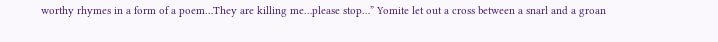worthy rhymes in a form of a poem…They are killing me…please stop…” Yomite let out a cross between a snarl and a groan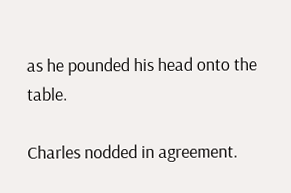as he pounded his head onto the table.

Charles nodded in agreement.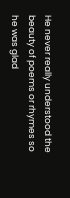He never really understood the beauty of poems or rhymes so he was glad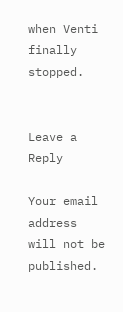when Venti finally stopped.


Leave a Reply

Your email address will not be published.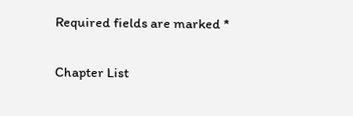Required fields are marked *

Chapter List